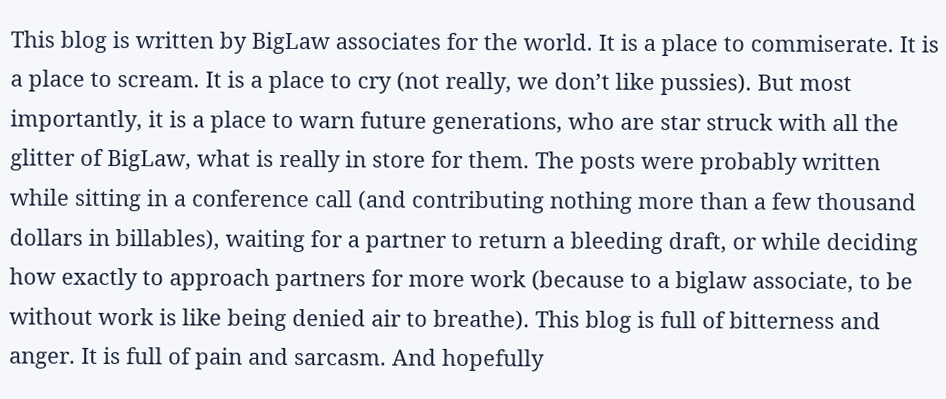This blog is written by BigLaw associates for the world. It is a place to commiserate. It is a place to scream. It is a place to cry (not really, we don’t like pussies). But most importantly, it is a place to warn future generations, who are star struck with all the glitter of BigLaw, what is really in store for them. The posts were probably written while sitting in a conference call (and contributing nothing more than a few thousand dollars in billables), waiting for a partner to return a bleeding draft, or while deciding how exactly to approach partners for more work (because to a biglaw associate, to be without work is like being denied air to breathe). This blog is full of bitterness and anger. It is full of pain and sarcasm. And hopefully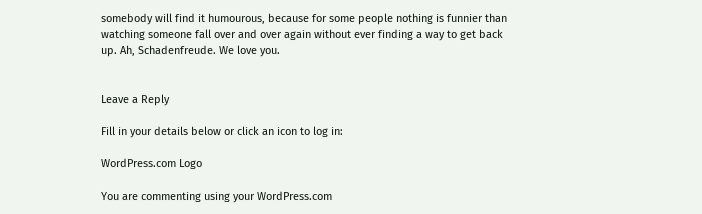somebody will find it humourous, because for some people nothing is funnier than watching someone fall over and over again without ever finding a way to get back up. Ah, Schadenfreude. We love you.


Leave a Reply

Fill in your details below or click an icon to log in:

WordPress.com Logo

You are commenting using your WordPress.com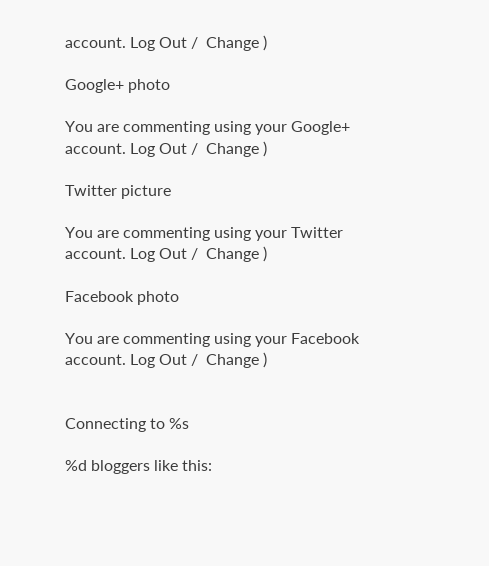account. Log Out /  Change )

Google+ photo

You are commenting using your Google+ account. Log Out /  Change )

Twitter picture

You are commenting using your Twitter account. Log Out /  Change )

Facebook photo

You are commenting using your Facebook account. Log Out /  Change )


Connecting to %s

%d bloggers like this: